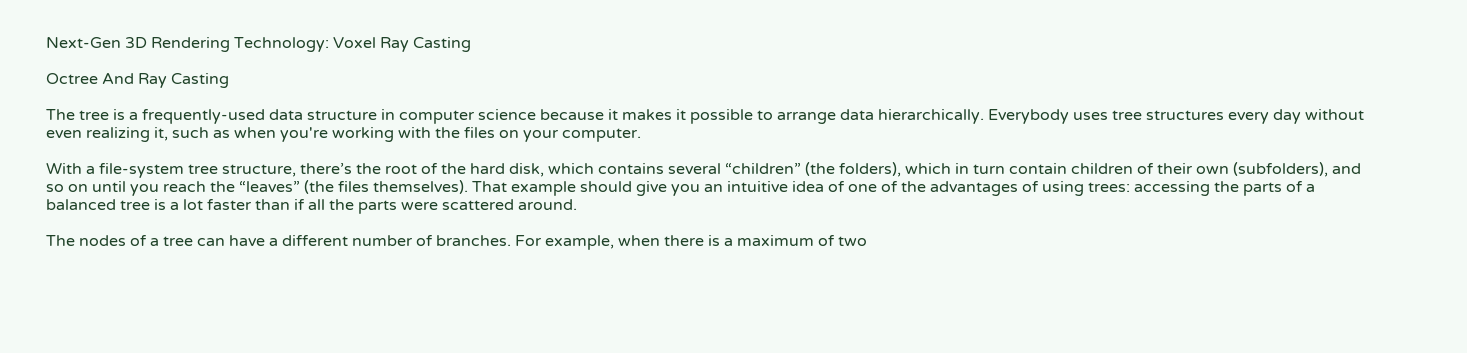Next-Gen 3D Rendering Technology: Voxel Ray Casting

Octree And Ray Casting

The tree is a frequently-used data structure in computer science because it makes it possible to arrange data hierarchically. Everybody uses tree structures every day without even realizing it, such as when you're working with the files on your computer.

With a file-system tree structure, there’s the root of the hard disk, which contains several “children” (the folders), which in turn contain children of their own (subfolders), and so on until you reach the “leaves” (the files themselves). That example should give you an intuitive idea of one of the advantages of using trees: accessing the parts of a balanced tree is a lot faster than if all the parts were scattered around.

The nodes of a tree can have a different number of branches. For example, when there is a maximum of two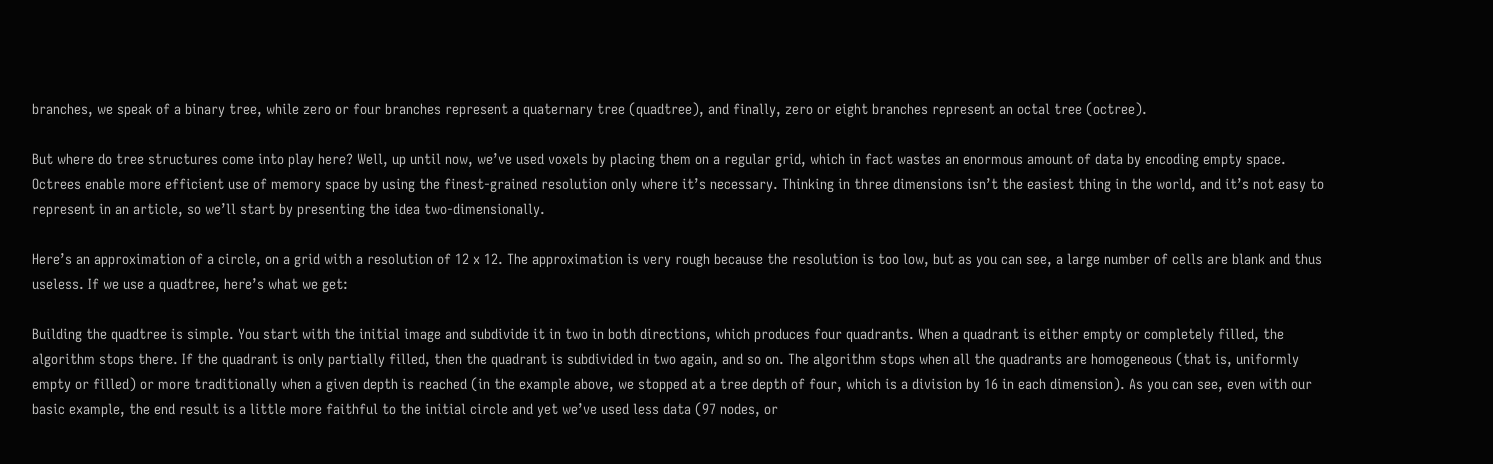branches, we speak of a binary tree, while zero or four branches represent a quaternary tree (quadtree), and finally, zero or eight branches represent an octal tree (octree).

But where do tree structures come into play here? Well, up until now, we’ve used voxels by placing them on a regular grid, which in fact wastes an enormous amount of data by encoding empty space. Octrees enable more efficient use of memory space by using the finest-grained resolution only where it’s necessary. Thinking in three dimensions isn’t the easiest thing in the world, and it’s not easy to represent in an article, so we’ll start by presenting the idea two-dimensionally.

Here’s an approximation of a circle, on a grid with a resolution of 12 x 12. The approximation is very rough because the resolution is too low, but as you can see, a large number of cells are blank and thus useless. If we use a quadtree, here’s what we get:

Building the quadtree is simple. You start with the initial image and subdivide it in two in both directions, which produces four quadrants. When a quadrant is either empty or completely filled, the algorithm stops there. If the quadrant is only partially filled, then the quadrant is subdivided in two again, and so on. The algorithm stops when all the quadrants are homogeneous (that is, uniformly empty or filled) or more traditionally when a given depth is reached (in the example above, we stopped at a tree depth of four, which is a division by 16 in each dimension). As you can see, even with our basic example, the end result is a little more faithful to the initial circle and yet we’ve used less data (97 nodes, or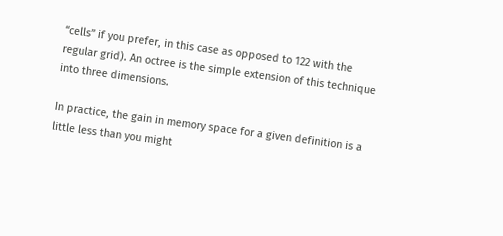“cells” if you prefer, in this case as opposed to 122 with the regular grid). An octree is the simple extension of this technique into three dimensions.

In practice, the gain in memory space for a given definition is a little less than you might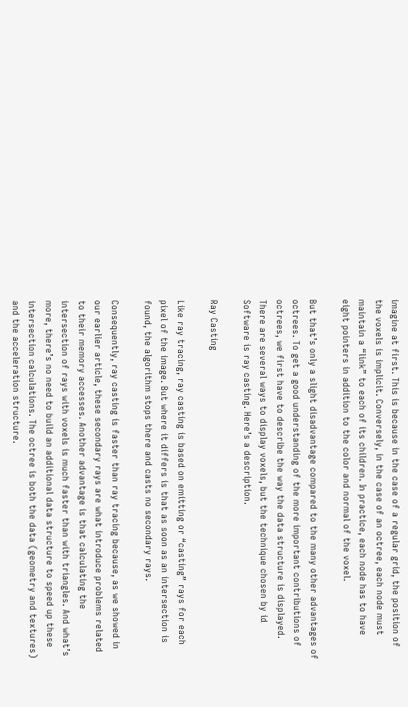imagine at first. This is because in the case of a regular grid, the position of the voxels is implicit. Conversely, in the case of an octree, each node must maintain a “link” to each of its children. In practice, each node has to have eight pointers in addition to the color and normal of the voxel.

But that’s only a slight disadvantage compared to the many other advantages of octrees. To get a good understanding of the more important contributions of octrees, we first have to describe the way the data structure is displayed. There are several ways to display voxels, but the technique chosen by id Software is ray casting. Here’s a description.

Ray Casting

Like ray tracing, ray casting is based on emitting or “casting” rays for each pixel of the image. But where it differs is that as soon as an intersection is found, the algorithm stops there and casts no secondary rays.

Consequently, ray casting is faster than ray tracing because, as we showed in our earlier article, these secondary rays are what introduce problems related to their memory accesses. Another advantage is that calculating the intersection of rays with voxels is much faster than with triangles. And what’s more, there’s no need to build an additional data structure to speed up these intersection calculations. The octree is both the data (geometry and textures) and the acceleration structure.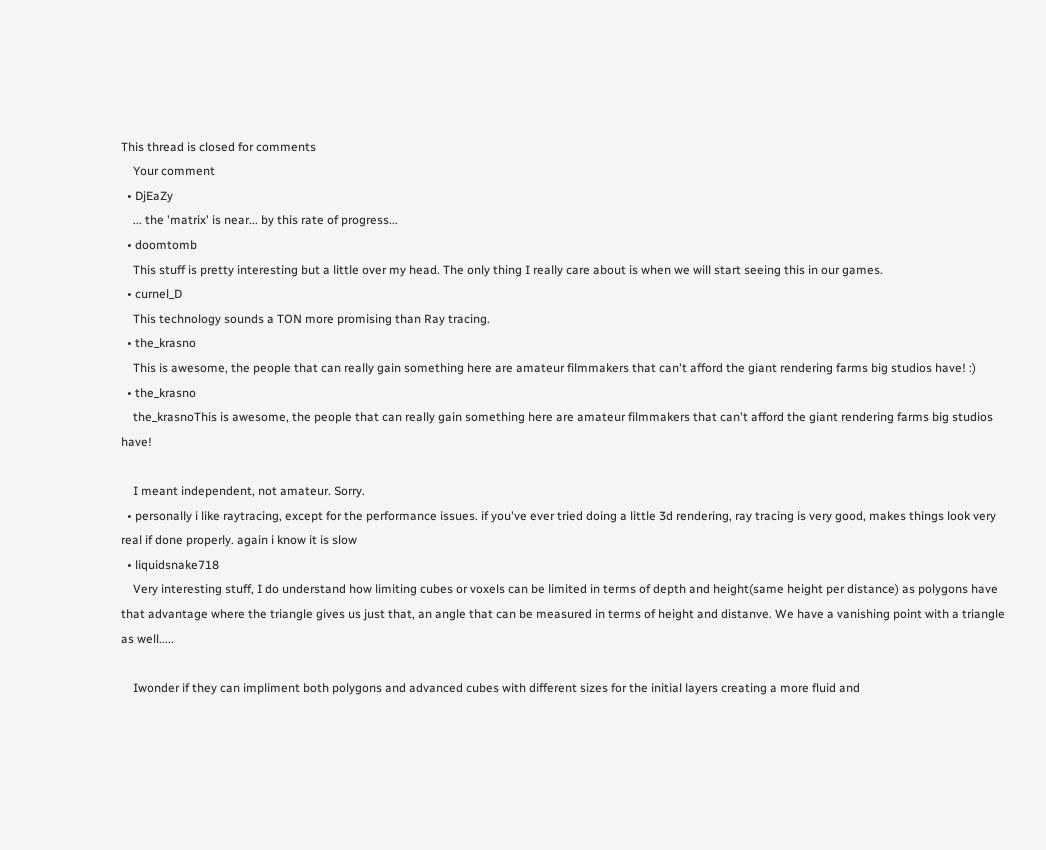This thread is closed for comments
    Your comment
  • DjEaZy
    ... the 'matrix' is near... by this rate of progress...
  • doomtomb
    This stuff is pretty interesting but a little over my head. The only thing I really care about is when we will start seeing this in our games.
  • curnel_D
    This technology sounds a TON more promising than Ray tracing.
  • the_krasno
    This is awesome, the people that can really gain something here are amateur filmmakers that can't afford the giant rendering farms big studios have! :)
  • the_krasno
    the_krasnoThis is awesome, the people that can really gain something here are amateur filmmakers that can't afford the giant rendering farms big studios have!

    I meant independent, not amateur. Sorry.
  • personally i like raytracing, except for the performance issues. if you've ever tried doing a little 3d rendering, ray tracing is very good, makes things look very real if done properly. again i know it is slow
  • liquidsnake718
    Very interesting stuff, I do understand how limiting cubes or voxels can be limited in terms of depth and height(same height per distance) as polygons have that advantage where the triangle gives us just that, an angle that can be measured in terms of height and distanve. We have a vanishing point with a triangle as well.....

    Iwonder if they can impliment both polygons and advanced cubes with different sizes for the initial layers creating a more fluid and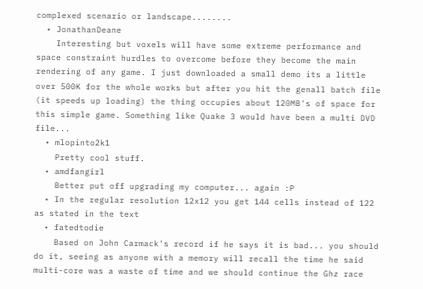complexed scenario or landscape........
  • JonathanDeane
    Interesting but voxels will have some extreme performance and space constraint hurdles to overcome before they become the main rendering of any game. I just downloaded a small demo its a little over 500K for the whole works but after you hit the genall batch file (it speeds up loading) the thing occupies about 120MB's of space for this simple game. Something like Quake 3 would have been a multi DVD file...
  • mlopinto2k1
    Pretty cool stuff.
  • amdfangirl
    Better put off upgrading my computer... again :P
  • In the regular resolution 12x12 you get 144 cells instead of 122 as stated in the text
  • fatedtodie
    Based on John Carmack's record if he says it is bad... you should do it, seeing as anyone with a memory will recall the time he said multi-core was a waste of time and we should continue the Ghz race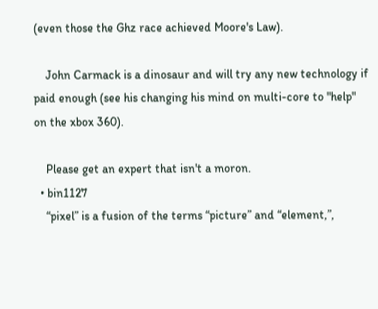(even those the Ghz race achieved Moore's Law).

    John Carmack is a dinosaur and will try any new technology if paid enough (see his changing his mind on multi-core to "help" on the xbox 360).

    Please get an expert that isn't a moron.
  • bin1127
    “pixel” is a fusion of the terms “picture” and “element,”,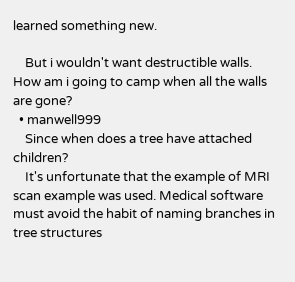learned something new.

    But i wouldn't want destructible walls. How am i going to camp when all the walls are gone?
  • manwell999
    Since when does a tree have attached children?
    It's unfortunate that the example of MRI scan example was used. Medical software must avoid the habit of naming branches in tree structures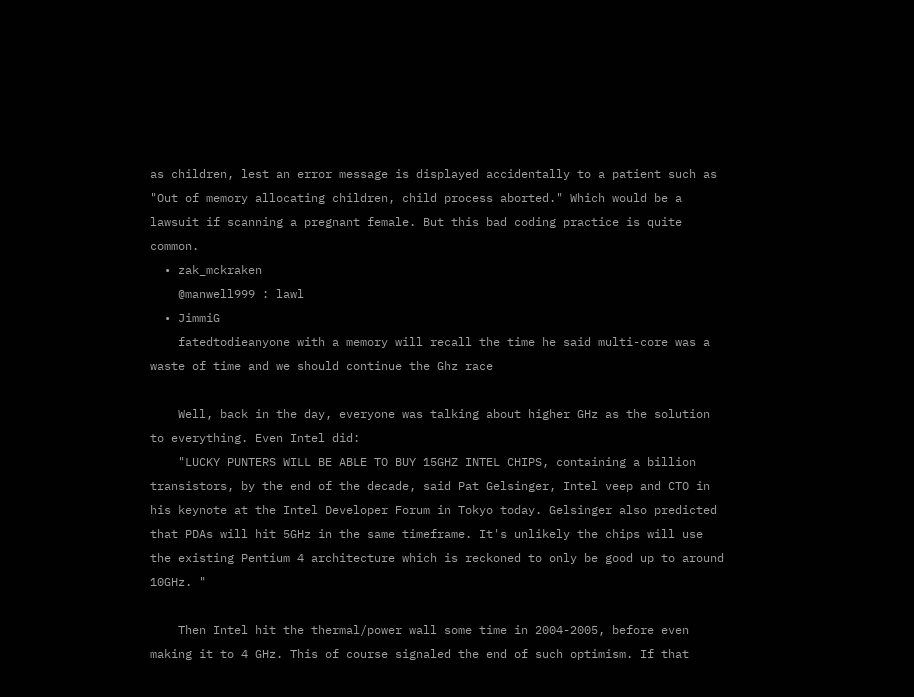as children, lest an error message is displayed accidentally to a patient such as "Out of memory allocating children, child process aborted." Which would be a lawsuit if scanning a pregnant female. But this bad coding practice is quite common.
  • zak_mckraken
    @manwell999 : lawl
  • JimmiG
    fatedtodieanyone with a memory will recall the time he said multi-core was a waste of time and we should continue the Ghz race

    Well, back in the day, everyone was talking about higher GHz as the solution to everything. Even Intel did:
    "LUCKY PUNTERS WILL BE ABLE TO BUY 15GHZ INTEL CHIPS, containing a billion transistors, by the end of the decade, said Pat Gelsinger, Intel veep and CTO in his keynote at the Intel Developer Forum in Tokyo today. Gelsinger also predicted that PDAs will hit 5GHz in the same timeframe. It's unlikely the chips will use the existing Pentium 4 architecture which is reckoned to only be good up to around 10GHz. "

    Then Intel hit the thermal/power wall some time in 2004-2005, before even making it to 4 GHz. This of course signaled the end of such optimism. If that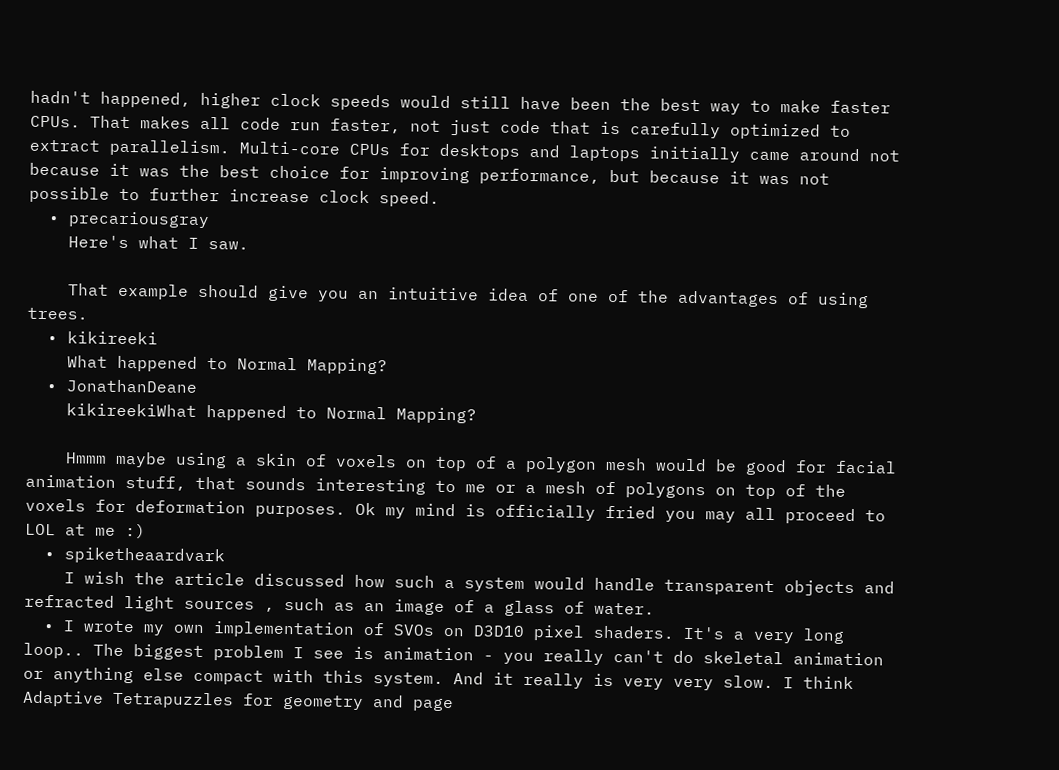hadn't happened, higher clock speeds would still have been the best way to make faster CPUs. That makes all code run faster, not just code that is carefully optimized to extract parallelism. Multi-core CPUs for desktops and laptops initially came around not because it was the best choice for improving performance, but because it was not possible to further increase clock speed.
  • precariousgray
    Here's what I saw.

    That example should give you an intuitive idea of one of the advantages of using trees.
  • kikireeki
    What happened to Normal Mapping?
  • JonathanDeane
    kikireekiWhat happened to Normal Mapping?

    Hmmm maybe using a skin of voxels on top of a polygon mesh would be good for facial animation stuff, that sounds interesting to me or a mesh of polygons on top of the voxels for deformation purposes. Ok my mind is officially fried you may all proceed to LOL at me :)
  • spiketheaardvark
    I wish the article discussed how such a system would handle transparent objects and refracted light sources , such as an image of a glass of water.
  • I wrote my own implementation of SVOs on D3D10 pixel shaders. It's a very long loop.. The biggest problem I see is animation - you really can't do skeletal animation or anything else compact with this system. And it really is very very slow. I think Adaptive Tetrapuzzles for geometry and page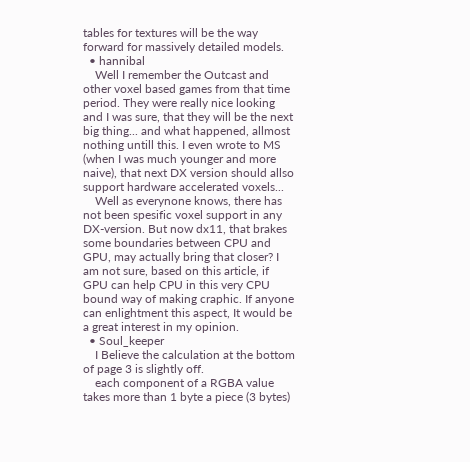tables for textures will be the way forward for massively detailed models.
  • hannibal
    Well I remember the Outcast and other voxel based games from that time period. They were really nice looking and I was sure, that they will be the next big thing... and what happened, allmost nothing untill this. I even wrote to MS (when I was much younger and more naive), that next DX version should allso support hardware accelerated voxels...
    Well as everynone knows, there has not been spesific voxel support in any DX-version. But now dx11, that brakes some boundaries between CPU and GPU, may actually bring that closer? I am not sure, based on this article, if GPU can help CPU in this very CPU bound way of making craphic. If anyone can enlightment this aspect, It would be a great interest in my opinion.
  • Soul_keeper
    I Believe the calculation at the bottom of page 3 is slightly off.
    each component of a RGBA value takes more than 1 byte a piece (3 bytes)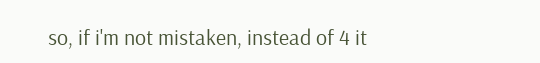so, if i'm not mistaken, instead of 4 it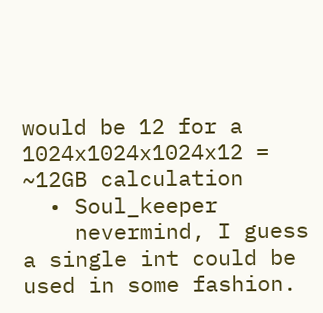would be 12 for a 1024x1024x1024x12 = ~12GB calculation
  • Soul_keeper
    nevermind, I guess a single int could be used in some fashion.